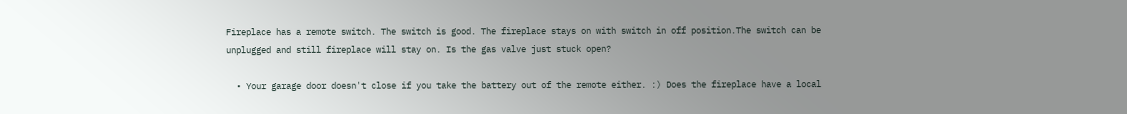Fireplace has a remote switch. The switch is good. The fireplace stays on with switch in off position.The switch can be unplugged and still fireplace will stay on. Is the gas valve just stuck open?

  • Your garage door doesn't close if you take the battery out of the remote either. :) Does the fireplace have a local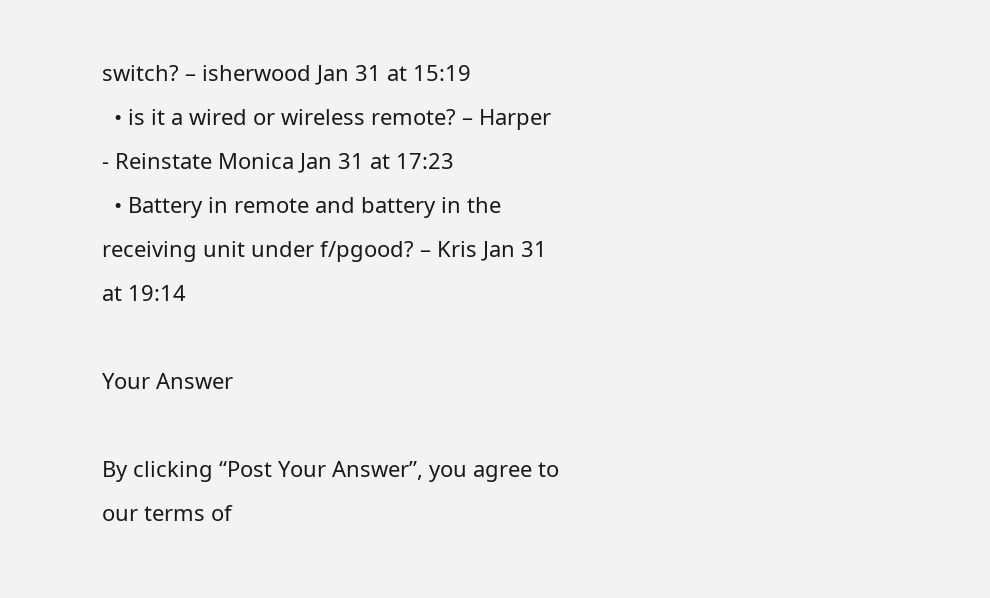switch? – isherwood Jan 31 at 15:19
  • is it a wired or wireless remote? – Harper - Reinstate Monica Jan 31 at 17:23
  • Battery in remote and battery in the receiving unit under f/pgood? – Kris Jan 31 at 19:14

Your Answer

By clicking “Post Your Answer”, you agree to our terms of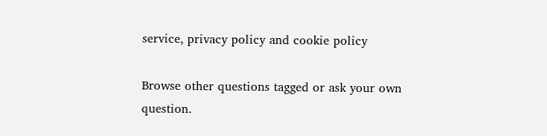service, privacy policy and cookie policy

Browse other questions tagged or ask your own question.